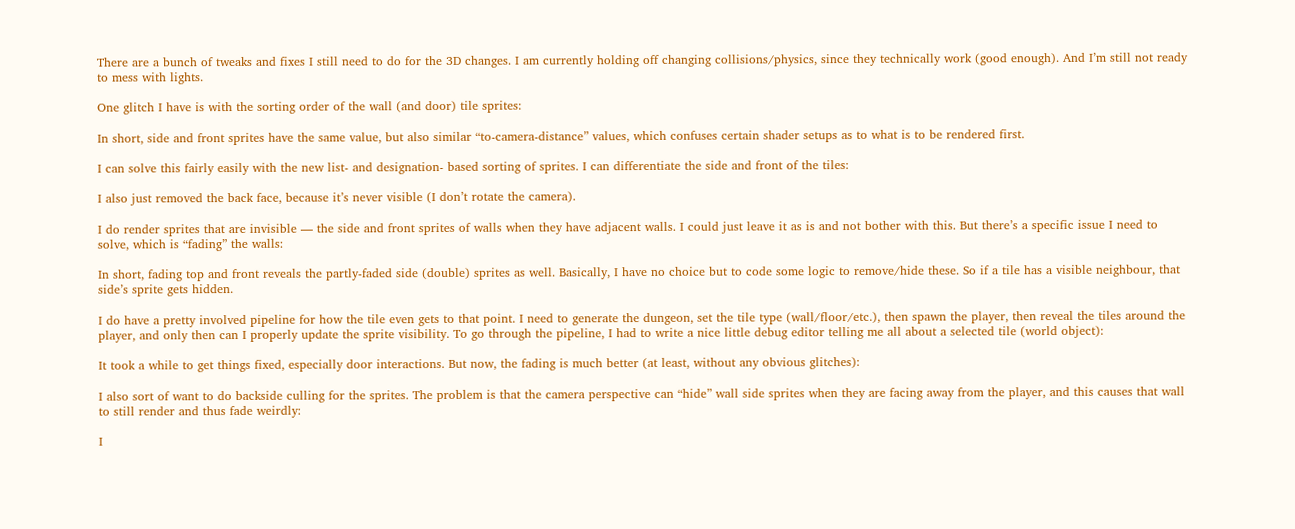There are a bunch of tweaks and fixes I still need to do for the 3D changes. I am currently holding off changing collisions/physics, since they technically work (good enough). And I’m still not ready to mess with lights.

One glitch I have is with the sorting order of the wall (and door) tile sprites:

In short, side and front sprites have the same value, but also similar “to-camera-distance” values, which confuses certain shader setups as to what is to be rendered first.

I can solve this fairly easily with the new list- and designation- based sorting of sprites. I can differentiate the side and front of the tiles:

I also just removed the back face, because it’s never visible (I don’t rotate the camera).

I do render sprites that are invisible — the side and front sprites of walls when they have adjacent walls. I could just leave it as is and not bother with this. But there’s a specific issue I need to solve, which is “fading” the walls:

In short, fading top and front reveals the partly-faded side (double) sprites as well. Basically, I have no choice but to code some logic to remove/hide these. So if a tile has a visible neighbour, that side’s sprite gets hidden.

I do have a pretty involved pipeline for how the tile even gets to that point. I need to generate the dungeon, set the tile type (wall/floor/etc.), then spawn the player, then reveal the tiles around the player, and only then can I properly update the sprite visibility. To go through the pipeline, I had to write a nice little debug editor telling me all about a selected tile (world object):

It took a while to get things fixed, especially door interactions. But now, the fading is much better (at least, without any obvious glitches):

I also sort of want to do backside culling for the sprites. The problem is that the camera perspective can “hide” wall side sprites when they are facing away from the player, and this causes that wall to still render and thus fade weirdly:

I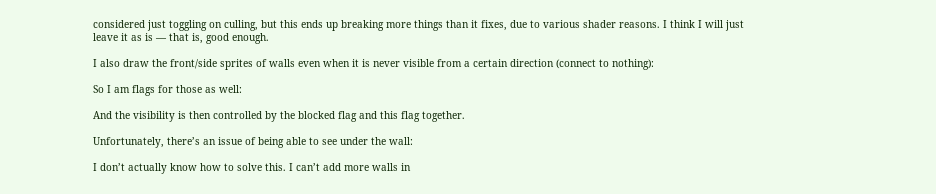considered just toggling on culling, but this ends up breaking more things than it fixes, due to various shader reasons. I think I will just leave it as is — that is, good enough.

I also draw the front/side sprites of walls even when it is never visible from a certain direction (connect to nothing):

So I am flags for those as well:

And the visibility is then controlled by the blocked flag and this flag together.

Unfortunately, there’s an issue of being able to see under the wall:

I don’t actually know how to solve this. I can’t add more walls in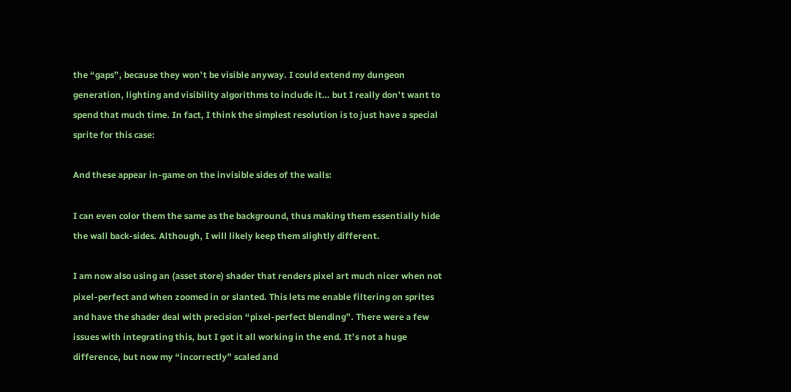the “gaps”, because they won’t be visible anyway. I could extend my dungeon generation, lighting and visibility algorithms to include it… but I really don’t want to spend that much time. In fact, I think the simplest resolution is to just have a special sprite for this case:

And these appear in-game on the invisible sides of the walls:

I can even color them the same as the background, thus making them essentially hide the wall back-sides. Although, I will likely keep them slightly different.

I am now also using an (asset store) shader that renders pixel art much nicer when not pixel-perfect and when zoomed in or slanted. This lets me enable filtering on sprites and have the shader deal with precision “pixel-perfect blending”. There were a few issues with integrating this, but I got it all working in the end. It’s not a huge difference, but now my “incorrectly” scaled and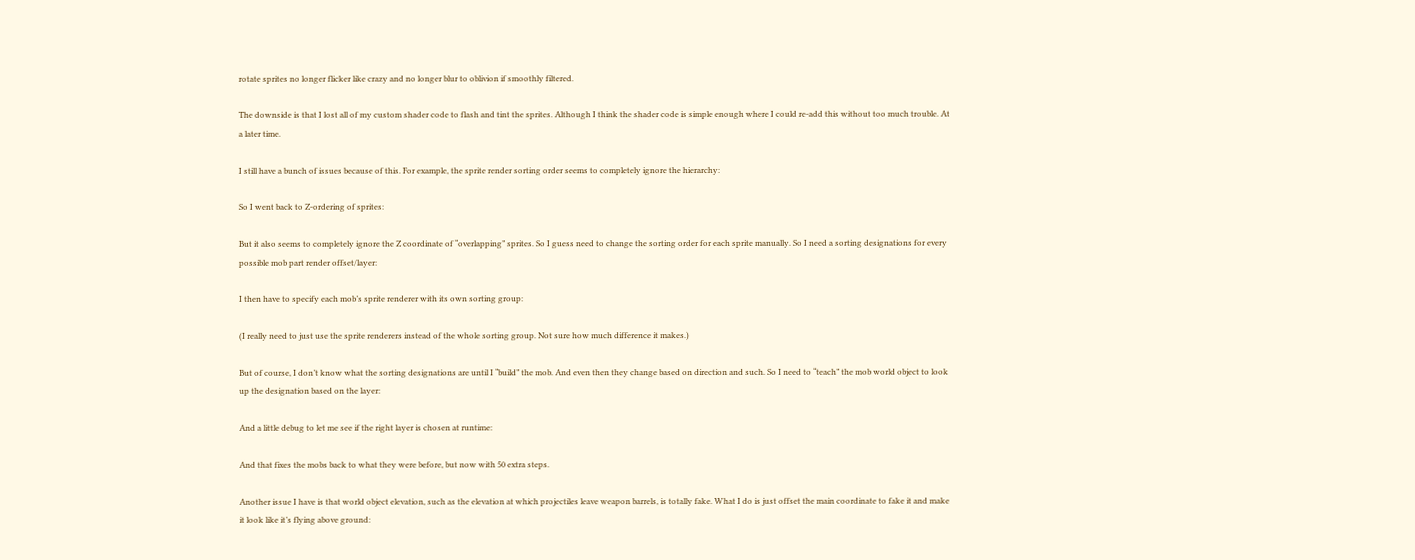rotate sprites no longer flicker like crazy and no longer blur to oblivion if smoothly filtered.

The downside is that I lost all of my custom shader code to flash and tint the sprites. Although I think the shader code is simple enough where I could re-add this without too much trouble. At a later time.

I still have a bunch of issues because of this. For example, the sprite render sorting order seems to completely ignore the hierarchy:

So I went back to Z-ordering of sprites:

But it also seems to completely ignore the Z coordinate of “overlapping” sprites. So I guess need to change the sorting order for each sprite manually. So I need a sorting designations for every possible mob part render offset/layer:

I then have to specify each mob’s sprite renderer with its own sorting group:

(I really need to just use the sprite renderers instead of the whole sorting group. Not sure how much difference it makes.)

But of course, I don’t know what the sorting designations are until I “build” the mob. And even then they change based on direction and such. So I need to “teach” the mob world object to look up the designation based on the layer:

And a little debug to let me see if the right layer is chosen at runtime:

And that fixes the mobs back to what they were before, but now with 50 extra steps.

Another issue I have is that world object elevation, such as the elevation at which projectiles leave weapon barrels, is totally fake. What I do is just offset the main coordinate to fake it and make it look like it’s flying above ground: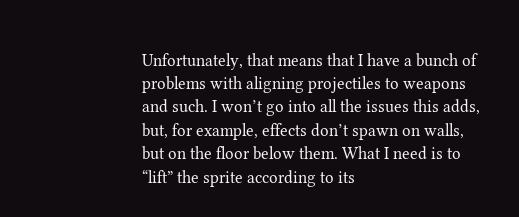Unfortunately, that means that I have a bunch of problems with aligning projectiles to weapons and such. I won’t go into all the issues this adds, but, for example, effects don’t spawn on walls, but on the floor below them. What I need is to “lift” the sprite according to its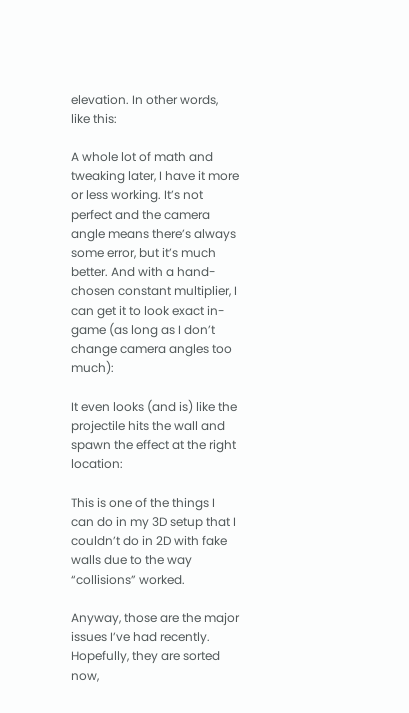elevation. In other words, like this:

A whole lot of math and tweaking later, I have it more or less working. It’s not perfect and the camera angle means there’s always some error, but it’s much better. And with a hand-chosen constant multiplier, I can get it to look exact in-game (as long as I don’t change camera angles too much):

It even looks (and is) like the projectile hits the wall and spawn the effect at the right location:

This is one of the things I can do in my 3D setup that I couldn’t do in 2D with fake walls due to the way “collisions” worked.

Anyway, those are the major issues I’ve had recently. Hopefully, they are sorted now,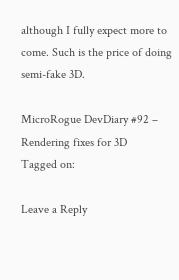although I fully expect more to come. Such is the price of doing semi-fake 3D.

MicroRogue DevDiary #92 – Rendering fixes for 3D
Tagged on:

Leave a Reply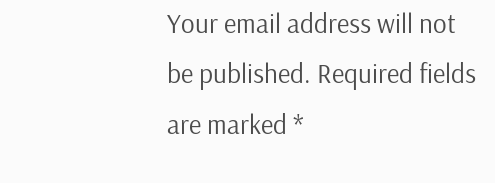Your email address will not be published. Required fields are marked *